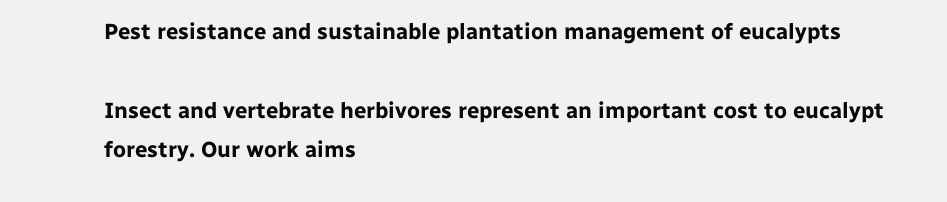Pest resistance and sustainable plantation management of eucalypts

Insect and vertebrate herbivores represent an important cost to eucalypt forestry. Our work aims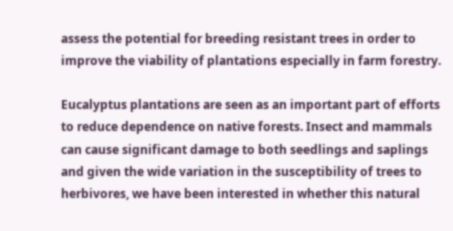assess the potential for breeding resistant trees in order to improve the viability of plantations especially in farm forestry.

Eucalyptus plantations are seen as an important part of efforts to reduce dependence on native forests. Insect and mammals can cause significant damage to both seedlings and saplings and given the wide variation in the susceptibility of trees to herbivores, we have been interested in whether this natural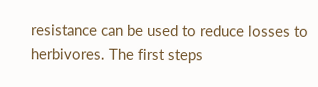resistance can be used to reduce losses to herbivores. The first steps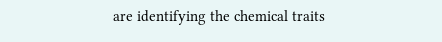are identifying the chemical traits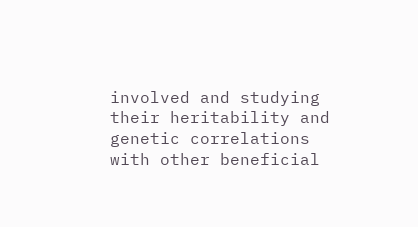involved and studying their heritability and genetic correlations with other beneficial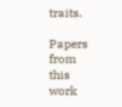traits.

Papers from this work